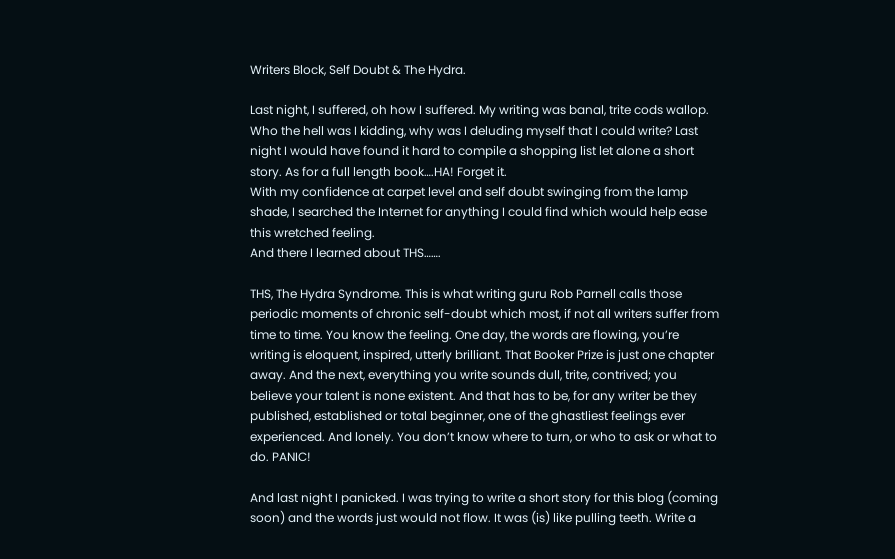Writers Block, Self Doubt & The Hydra.

Last night, I suffered, oh how I suffered. My writing was banal, trite cods wallop. Who the hell was I kidding, why was I deluding myself that I could write? Last night I would have found it hard to compile a shopping list let alone a short story. As for a full length book….HA! Forget it.
With my confidence at carpet level and self doubt swinging from the lamp shade, I searched the Internet for anything I could find which would help ease this wretched feeling.
And there I learned about THS…….

THS, The Hydra Syndrome. This is what writing guru Rob Parnell calls those periodic moments of chronic self-doubt which most, if not all writers suffer from time to time. You know the feeling. One day, the words are flowing, you’re writing is eloquent, inspired, utterly brilliant. That Booker Prize is just one chapter away. And the next, everything you write sounds dull, trite, contrived; you believe your talent is none existent. And that has to be, for any writer be they published, established or total beginner, one of the ghastliest feelings ever experienced. And lonely. You don’t know where to turn, or who to ask or what to do. PANIC!

And last night I panicked. I was trying to write a short story for this blog (coming soon) and the words just would not flow. It was (is) like pulling teeth. Write a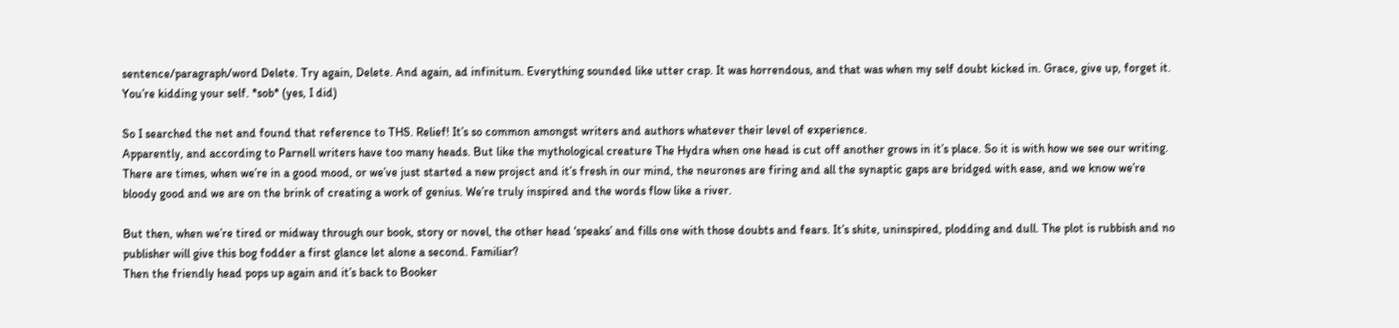sentence/paragraph/word Delete. Try again, Delete. And again, ad infinitum. Everything sounded like utter crap. It was horrendous, and that was when my self doubt kicked in. Grace, give up, forget it. You’re kidding your self. *sob* (yes, I did)

So I searched the net and found that reference to THS. Relief! It’s so common amongst writers and authors whatever their level of experience.
Apparently, and according to Parnell writers have too many heads. But like the mythological creature The Hydra when one head is cut off another grows in it’s place. So it is with how we see our writing. There are times, when we’re in a good mood, or we’ve just started a new project and it’s fresh in our mind, the neurones are firing and all the synaptic gaps are bridged with ease, and we know we’re bloody good and we are on the brink of creating a work of genius. We’re truly inspired and the words flow like a river.

But then, when we’re tired or midway through our book, story or novel, the other head ‘speaks’ and fills one with those doubts and fears. It’s shite, uninspired, plodding and dull. The plot is rubbish and no publisher will give this bog fodder a first glance let alone a second. Familiar?
Then the friendly head pops up again and it’s back to Booker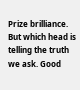Prize brilliance. But which head is telling the truth we ask. Good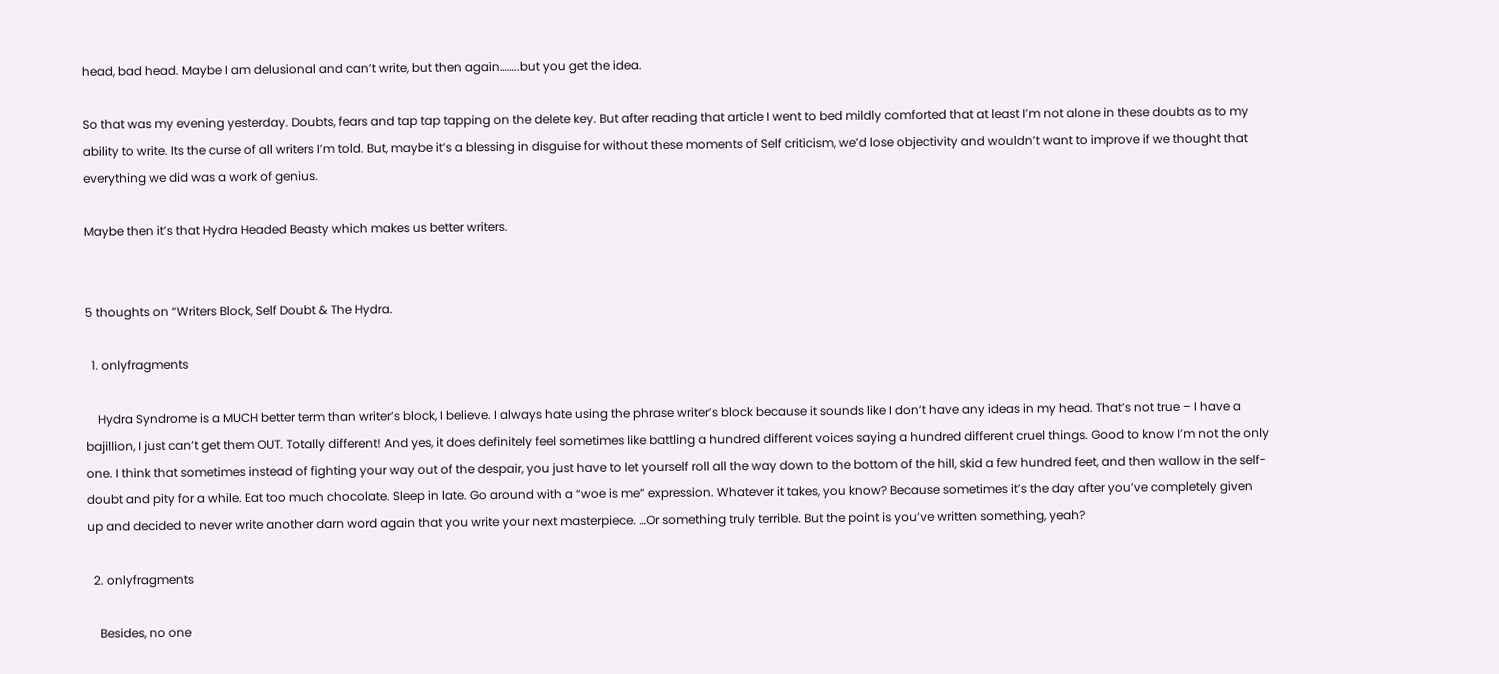head, bad head. Maybe I am delusional and can’t write, but then again……..but you get the idea.

So that was my evening yesterday. Doubts, fears and tap tap tapping on the delete key. But after reading that article I went to bed mildly comforted that at least I’m not alone in these doubts as to my ability to write. Its the curse of all writers I’m told. But, maybe it’s a blessing in disguise for without these moments of Self criticism, we’d lose objectivity and wouldn’t want to improve if we thought that everything we did was a work of genius.

Maybe then it’s that Hydra Headed Beasty which makes us better writers.


5 thoughts on “Writers Block, Self Doubt & The Hydra.

  1. onlyfragments

    Hydra Syndrome is a MUCH better term than writer’s block, I believe. I always hate using the phrase writer’s block because it sounds like I don’t have any ideas in my head. That’s not true – I have a bajillion, I just can’t get them OUT. Totally different! And yes, it does definitely feel sometimes like battling a hundred different voices saying a hundred different cruel things. Good to know I’m not the only one. I think that sometimes instead of fighting your way out of the despair, you just have to let yourself roll all the way down to the bottom of the hill, skid a few hundred feet, and then wallow in the self-doubt and pity for a while. Eat too much chocolate. Sleep in late. Go around with a “woe is me” expression. Whatever it takes, you know? Because sometimes it’s the day after you’ve completely given up and decided to never write another darn word again that you write your next masterpiece. …Or something truly terrible. But the point is you’ve written something, yeah?

  2. onlyfragments

    Besides, no one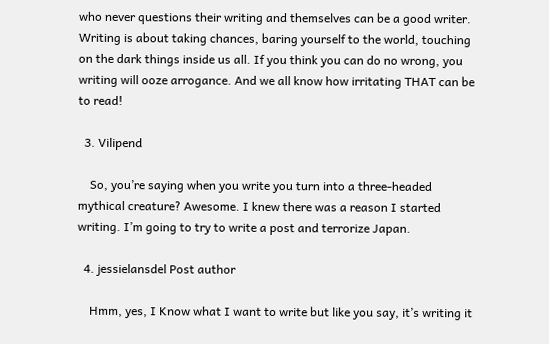who never questions their writing and themselves can be a good writer. Writing is about taking chances, baring yourself to the world, touching on the dark things inside us all. If you think you can do no wrong, you writing will ooze arrogance. And we all know how irritating THAT can be to read!

  3. Vilipend

    So, you’re saying when you write you turn into a three-headed mythical creature? Awesome. I knew there was a reason I started writing. I’m going to try to write a post and terrorize Japan.

  4. jessielansdel Post author

    Hmm, yes, I Know what I want to write but like you say, it’s writing it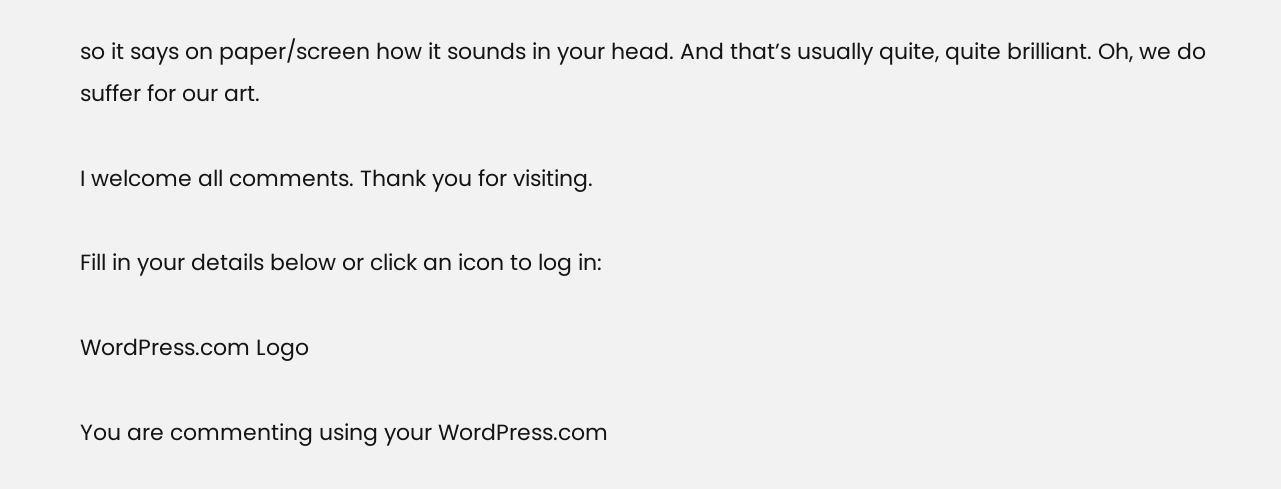so it says on paper/screen how it sounds in your head. And that’s usually quite, quite brilliant. Oh, we do suffer for our art.

I welcome all comments. Thank you for visiting.

Fill in your details below or click an icon to log in:

WordPress.com Logo

You are commenting using your WordPress.com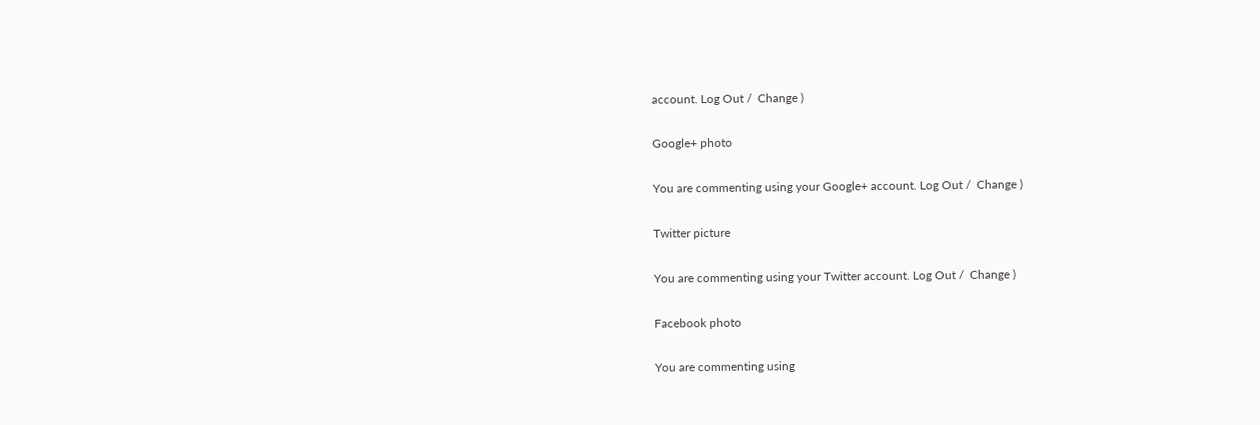account. Log Out /  Change )

Google+ photo

You are commenting using your Google+ account. Log Out /  Change )

Twitter picture

You are commenting using your Twitter account. Log Out /  Change )

Facebook photo

You are commenting using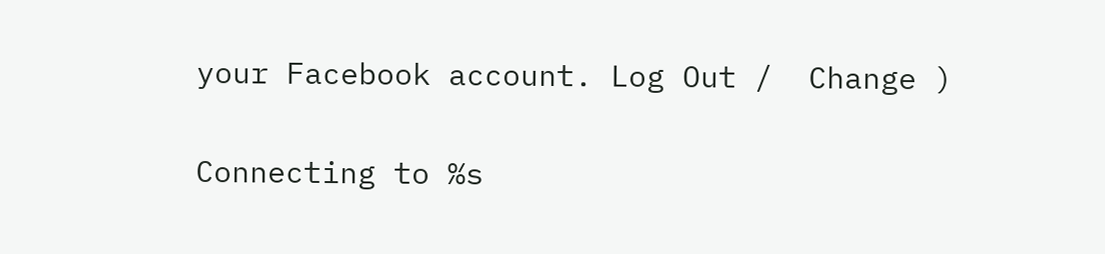your Facebook account. Log Out /  Change )


Connecting to %s